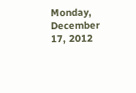Monday, December 17, 2012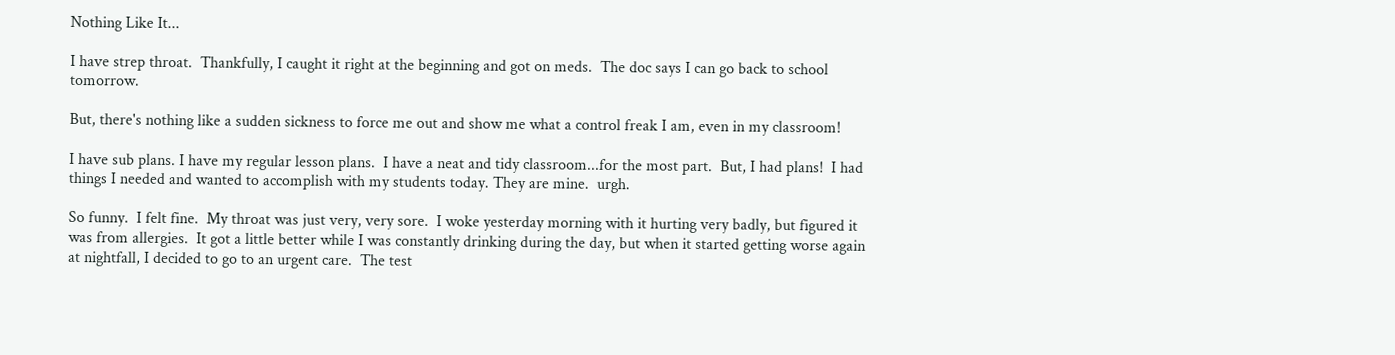Nothing Like It...

I have strep throat.  Thankfully, I caught it right at the beginning and got on meds.  The doc says I can go back to school tomorrow.

But, there's nothing like a sudden sickness to force me out and show me what a control freak I am, even in my classroom!

I have sub plans. I have my regular lesson plans.  I have a neat and tidy classroom...for the most part.  But, I had plans!  I had things I needed and wanted to accomplish with my students today. They are mine.  urgh.

So funny.  I felt fine.  My throat was just very, very sore.  I woke yesterday morning with it hurting very badly, but figured it was from allergies.  It got a little better while I was constantly drinking during the day, but when it started getting worse again at nightfall, I decided to go to an urgent care.  The test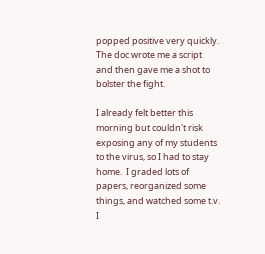popped positive very quickly.  The doc wrote me a script and then gave me a shot to bolster the fight.

I already felt better this morning but couldn't risk exposing any of my students to the virus, so I had to stay home.  I graded lots of papers, reorganized some things, and watched some t.v.  I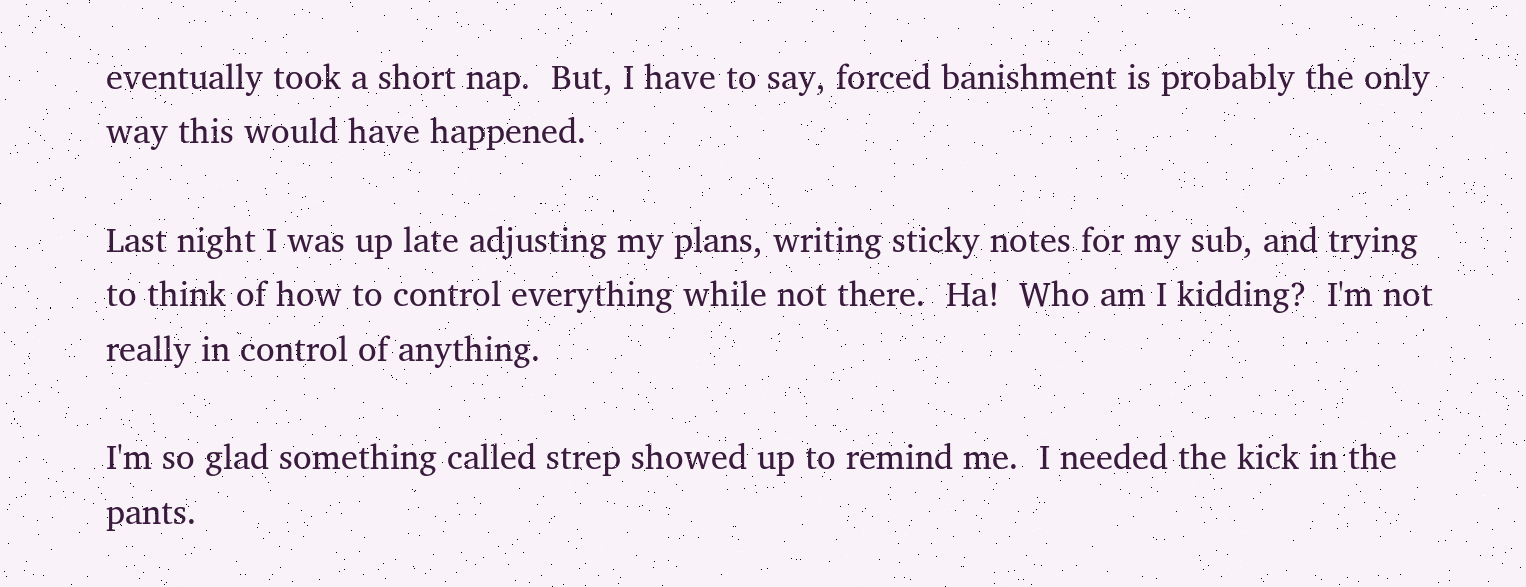eventually took a short nap.  But, I have to say, forced banishment is probably the only way this would have happened.

Last night I was up late adjusting my plans, writing sticky notes for my sub, and trying to think of how to control everything while not there.  Ha!  Who am I kidding?  I'm not really in control of anything.

I'm so glad something called strep showed up to remind me.  I needed the kick in the pants.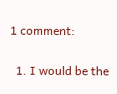1 comment:

  1. I would be the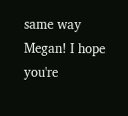same way Megan! I hope you're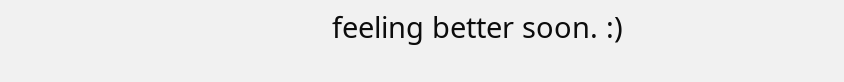feeling better soon. :)